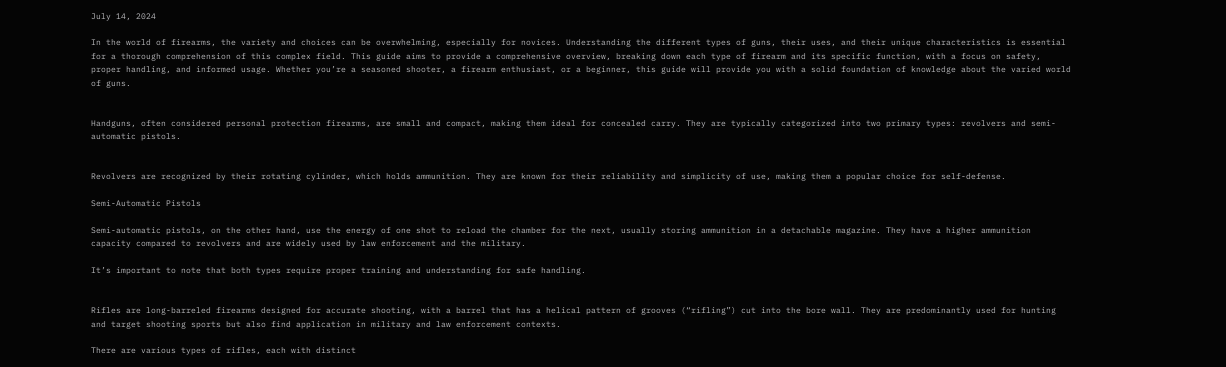July 14, 2024

In the world of firearms, the variety and choices can be overwhelming, especially for novices. Understanding the different types of guns, their uses, and their unique characteristics is essential for a thorough comprehension of this complex field. This guide aims to provide a comprehensive overview, breaking down each type of firearm and its specific function, with a focus on safety, proper handling, and informed usage. Whether you’re a seasoned shooter, a firearm enthusiast, or a beginner, this guide will provide you with a solid foundation of knowledge about the varied world of guns.


Handguns, often considered personal protection firearms, are small and compact, making them ideal for concealed carry. They are typically categorized into two primary types: revolvers and semi-automatic pistols.


Revolvers are recognized by their rotating cylinder, which holds ammunition. They are known for their reliability and simplicity of use, making them a popular choice for self-defense.

Semi-Automatic Pistols

Semi-automatic pistols, on the other hand, use the energy of one shot to reload the chamber for the next, usually storing ammunition in a detachable magazine. They have a higher ammunition capacity compared to revolvers and are widely used by law enforcement and the military.

It’s important to note that both types require proper training and understanding for safe handling.


Rifles are long-barreled firearms designed for accurate shooting, with a barrel that has a helical pattern of grooves (“rifling”) cut into the bore wall. They are predominantly used for hunting and target shooting sports but also find application in military and law enforcement contexts.

There are various types of rifles, each with distinct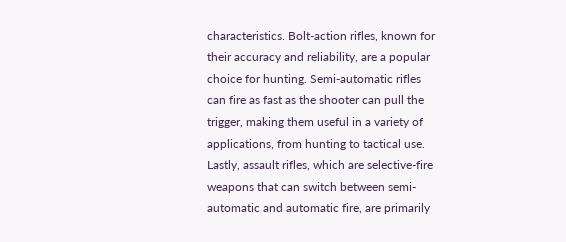characteristics. Bolt-action rifles, known for their accuracy and reliability, are a popular choice for hunting. Semi-automatic rifles can fire as fast as the shooter can pull the trigger, making them useful in a variety of applications, from hunting to tactical use. Lastly, assault rifles, which are selective-fire weapons that can switch between semi-automatic and automatic fire, are primarily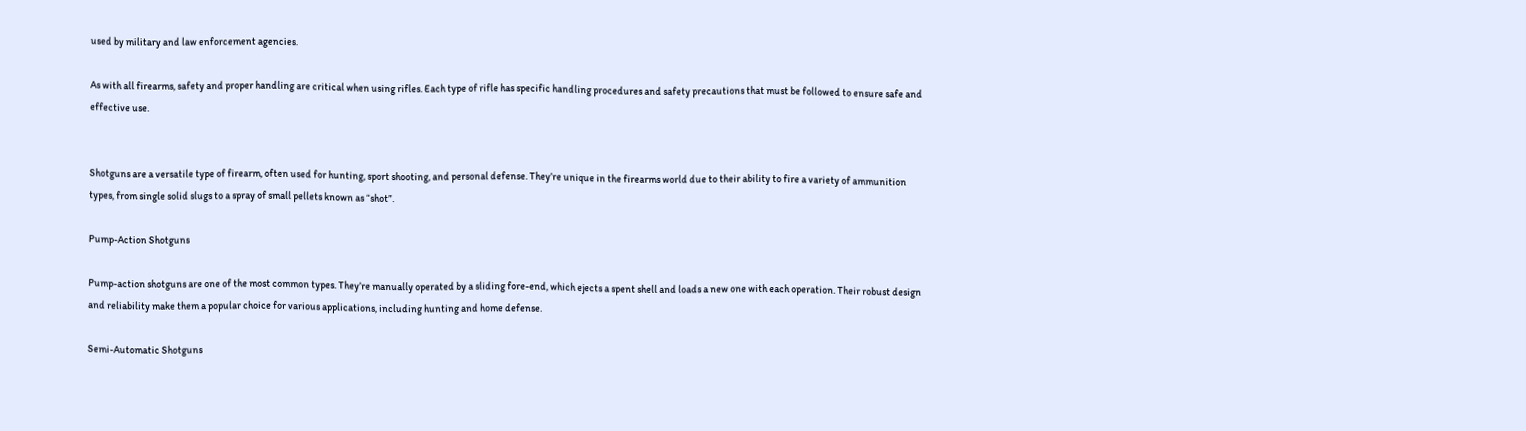used by military and law enforcement agencies.

As with all firearms, safety and proper handling are critical when using rifles. Each type of rifle has specific handling procedures and safety precautions that must be followed to ensure safe and effective use.


Shotguns are a versatile type of firearm, often used for hunting, sport shooting, and personal defense. They’re unique in the firearms world due to their ability to fire a variety of ammunition types, from single solid slugs to a spray of small pellets known as “shot”.

Pump-Action Shotguns

Pump-action shotguns are one of the most common types. They’re manually operated by a sliding fore-end, which ejects a spent shell and loads a new one with each operation. Their robust design and reliability make them a popular choice for various applications, including hunting and home defense.

Semi-Automatic Shotguns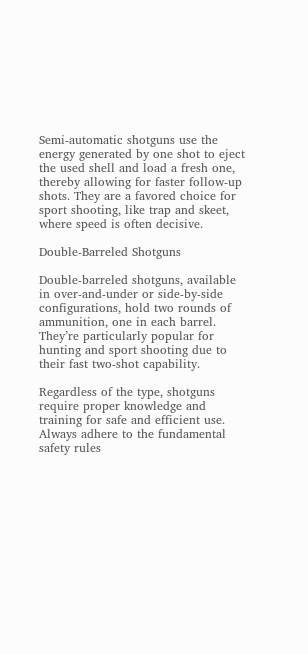Semi-automatic shotguns use the energy generated by one shot to eject the used shell and load a fresh one, thereby allowing for faster follow-up shots. They are a favored choice for sport shooting, like trap and skeet, where speed is often decisive.

Double-Barreled Shotguns

Double-barreled shotguns, available in over-and-under or side-by-side configurations, hold two rounds of ammunition, one in each barrel. They’re particularly popular for hunting and sport shooting due to their fast two-shot capability.

Regardless of the type, shotguns require proper knowledge and training for safe and efficient use. Always adhere to the fundamental safety rules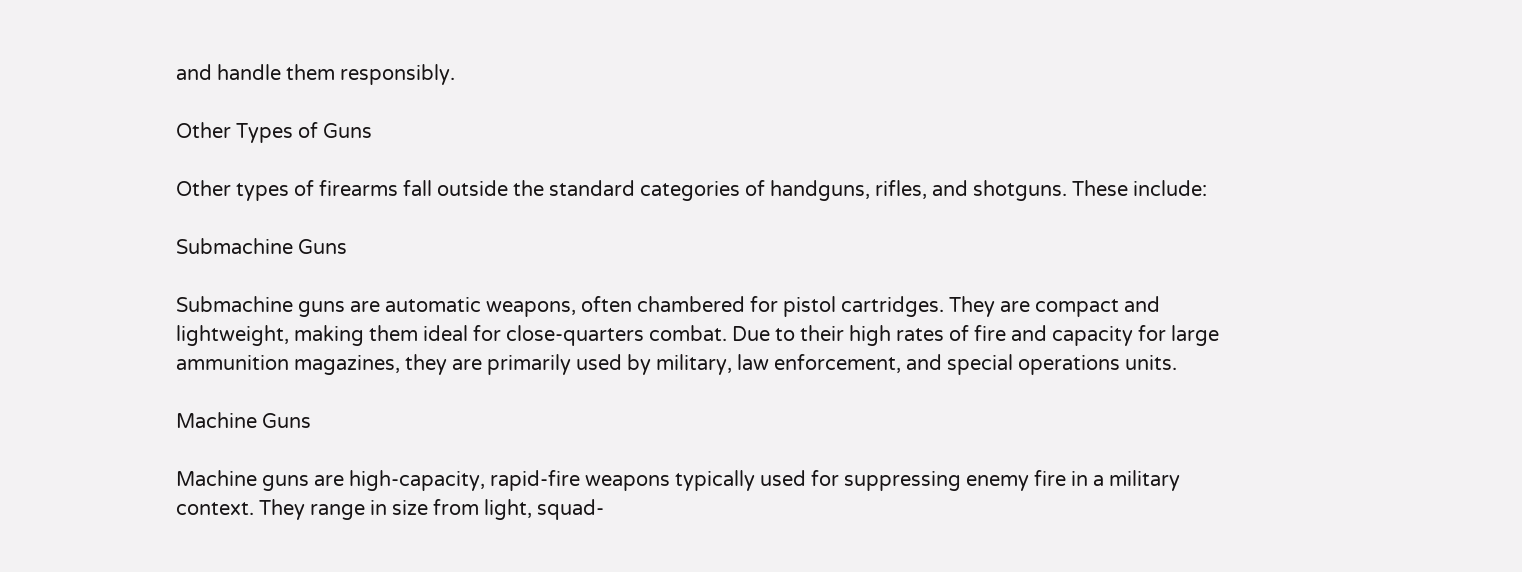and handle them responsibly.

Other Types of Guns

Other types of firearms fall outside the standard categories of handguns, rifles, and shotguns. These include:

Submachine Guns

Submachine guns are automatic weapons, often chambered for pistol cartridges. They are compact and lightweight, making them ideal for close-quarters combat. Due to their high rates of fire and capacity for large ammunition magazines, they are primarily used by military, law enforcement, and special operations units.

Machine Guns

Machine guns are high-capacity, rapid-fire weapons typically used for suppressing enemy fire in a military context. They range in size from light, squad-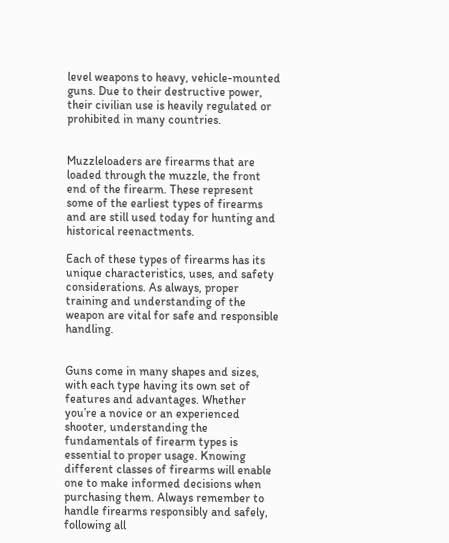level weapons to heavy, vehicle-mounted guns. Due to their destructive power, their civilian use is heavily regulated or prohibited in many countries.


Muzzleloaders are firearms that are loaded through the muzzle, the front end of the firearm. These represent some of the earliest types of firearms and are still used today for hunting and historical reenactments.

Each of these types of firearms has its unique characteristics, uses, and safety considerations. As always, proper training and understanding of the weapon are vital for safe and responsible handling.


Guns come in many shapes and sizes, with each type having its own set of features and advantages. Whether you’re a novice or an experienced shooter, understanding the fundamentals of firearm types is essential to proper usage. Knowing different classes of firearms will enable one to make informed decisions when purchasing them. Always remember to handle firearms responsibly and safely, following all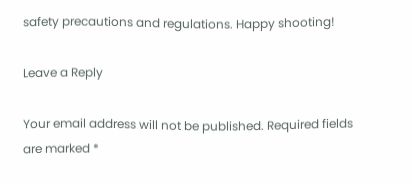safety precautions and regulations. Happy shooting!

Leave a Reply

Your email address will not be published. Required fields are marked *